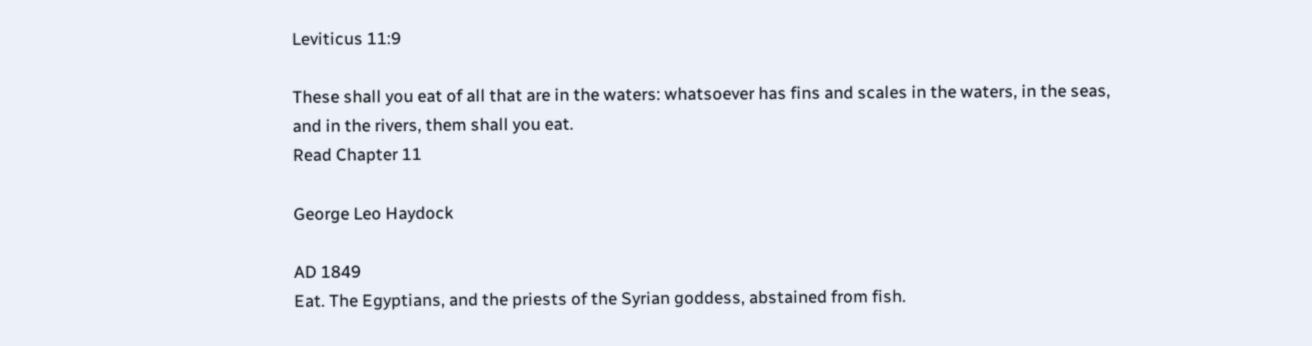Leviticus 11:9

These shall you eat of all that are in the waters: whatsoever has fins and scales in the waters, in the seas, and in the rivers, them shall you eat.
Read Chapter 11

George Leo Haydock

AD 1849
Eat. The Egyptians, and the priests of the Syrian goddess, abstained from fish.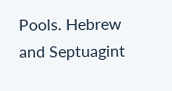Pools. Hebrew and Septuagint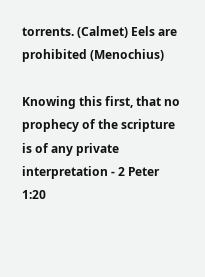torrents. (Calmet) Eels are prohibited (Menochius)

Knowing this first, that no prophecy of the scripture is of any private interpretation - 2 Peter 1:20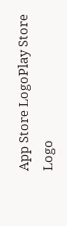App Store LogoPlay Store Logo